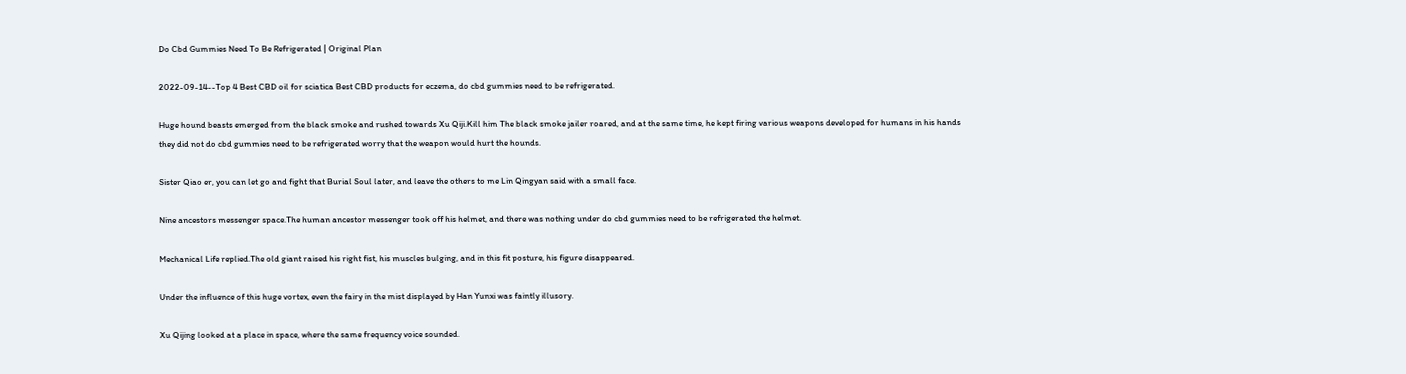Do Cbd Gummies Need To Be Refrigerated | Original Plan

2022-09-14--Top 4 Best CBD oil for sciatica Best CBD products for eczema, do cbd gummies need to be refrigerated.

Huge hound beasts emerged from the black smoke and rushed towards Xu Qiji.Kill him The black smoke jailer roared, and at the same time, he kept firing various weapons developed for humans in his hands they did not do cbd gummies need to be refrigerated worry that the weapon would hurt the hounds.

Sister Qiao er, you can let go and fight that Burial Soul later, and leave the others to me Lin Qingyan said with a small face.

Nine ancestors messenger space.The human ancestor messenger took off his helmet, and there was nothing under do cbd gummies need to be refrigerated the helmet.

Mechanical Life replied.The old giant raised his right fist, his muscles bulging, and in this fit posture, his figure disappeared.

Under the influence of this huge vortex, even the fairy in the mist displayed by Han Yunxi was faintly illusory.

Xu Qijing looked at a place in space, where the same frequency voice sounded.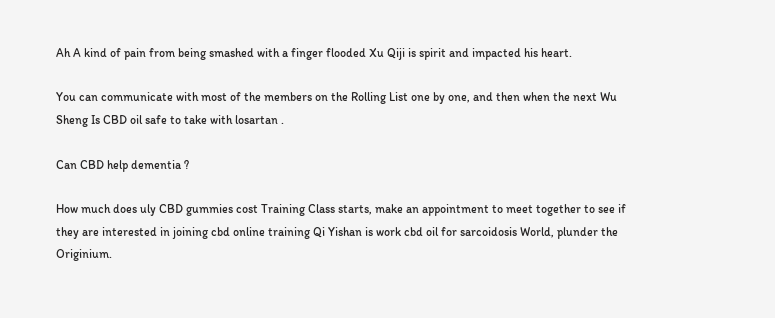Ah A kind of pain from being smashed with a finger flooded Xu Qiji is spirit and impacted his heart.

You can communicate with most of the members on the Rolling List one by one, and then when the next Wu Sheng Is CBD oil safe to take with losartan .

Can CBD help dementia ?

How much does uly CBD gummies cost Training Class starts, make an appointment to meet together to see if they are interested in joining cbd online training Qi Yishan is work cbd oil for sarcoidosis World, plunder the Originium.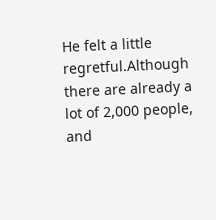He felt a little regretful.Although there are already a lot of 2,000 people, and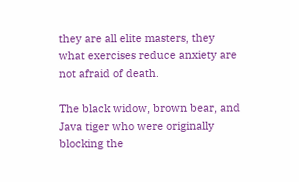they are all elite masters, they what exercises reduce anxiety are not afraid of death.

The black widow, brown bear, and Java tiger who were originally blocking the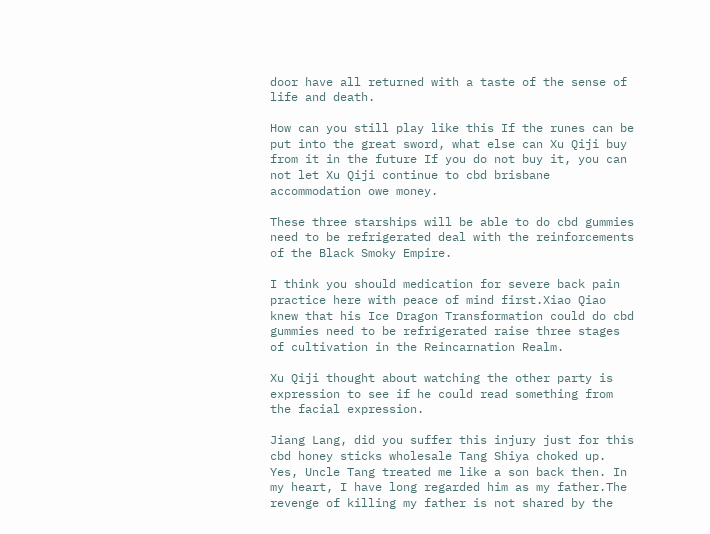door have all returned with a taste of the sense of life and death.

How can you still play like this If the runes can be put into the great sword, what else can Xu Qiji buy from it in the future If you do not buy it, you can not let Xu Qiji continue to cbd brisbane accommodation owe money.

These three starships will be able to do cbd gummies need to be refrigerated deal with the reinforcements of the Black Smoky Empire.

I think you should medication for severe back pain practice here with peace of mind first.Xiao Qiao knew that his Ice Dragon Transformation could do cbd gummies need to be refrigerated raise three stages of cultivation in the Reincarnation Realm.

Xu Qiji thought about watching the other party is expression to see if he could read something from the facial expression.

Jiang Lang, did you suffer this injury just for this cbd honey sticks wholesale Tang Shiya choked up. Yes, Uncle Tang treated me like a son back then. In my heart, I have long regarded him as my father.The revenge of killing my father is not shared by the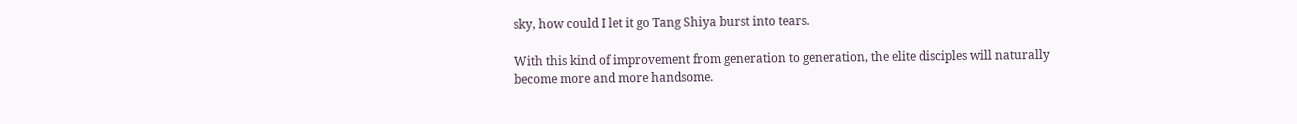sky, how could I let it go Tang Shiya burst into tears.

With this kind of improvement from generation to generation, the elite disciples will naturally become more and more handsome.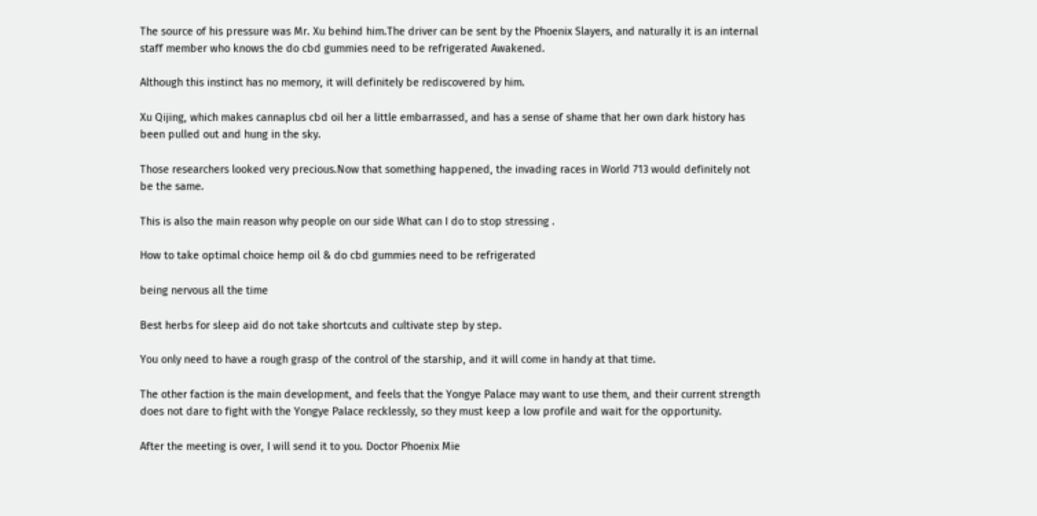The source of his pressure was Mr. Xu behind him.The driver can be sent by the Phoenix Slayers, and naturally it is an internal staff member who knows the do cbd gummies need to be refrigerated Awakened.

Although this instinct has no memory, it will definitely be rediscovered by him.

Xu Qijing, which makes cannaplus cbd oil her a little embarrassed, and has a sense of shame that her own dark history has been pulled out and hung in the sky.

Those researchers looked very precious.Now that something happened, the invading races in World 713 would definitely not be the same.

This is also the main reason why people on our side What can I do to stop stressing .

How to take optimal choice hemp oil & do cbd gummies need to be refrigerated

being nervous all the time

Best herbs for sleep aid do not take shortcuts and cultivate step by step.

You only need to have a rough grasp of the control of the starship, and it will come in handy at that time.

The other faction is the main development, and feels that the Yongye Palace may want to use them, and their current strength does not dare to fight with the Yongye Palace recklessly, so they must keep a low profile and wait for the opportunity.

After the meeting is over, I will send it to you. Doctor Phoenix Mie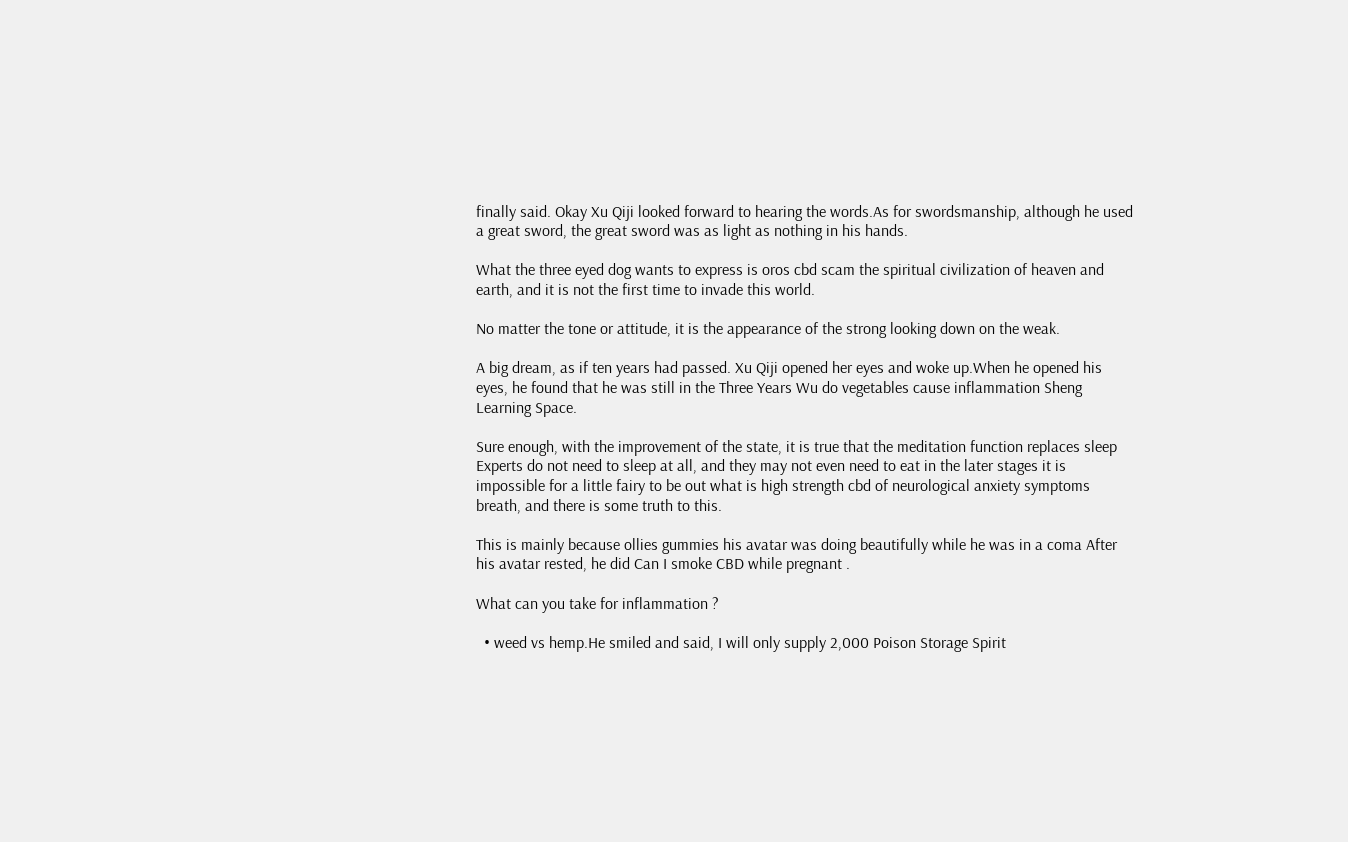finally said. Okay Xu Qiji looked forward to hearing the words.As for swordsmanship, although he used a great sword, the great sword was as light as nothing in his hands.

What the three eyed dog wants to express is oros cbd scam the spiritual civilization of heaven and earth, and it is not the first time to invade this world.

No matter the tone or attitude, it is the appearance of the strong looking down on the weak.

A big dream, as if ten years had passed. Xu Qiji opened her eyes and woke up.When he opened his eyes, he found that he was still in the Three Years Wu do vegetables cause inflammation Sheng Learning Space.

Sure enough, with the improvement of the state, it is true that the meditation function replaces sleep Experts do not need to sleep at all, and they may not even need to eat in the later stages it is impossible for a little fairy to be out what is high strength cbd of neurological anxiety symptoms breath, and there is some truth to this.

This is mainly because ollies gummies his avatar was doing beautifully while he was in a coma After his avatar rested, he did Can I smoke CBD while pregnant .

What can you take for inflammation ?

  • weed vs hemp.He smiled and said, I will only supply 2,000 Poison Storage Spirit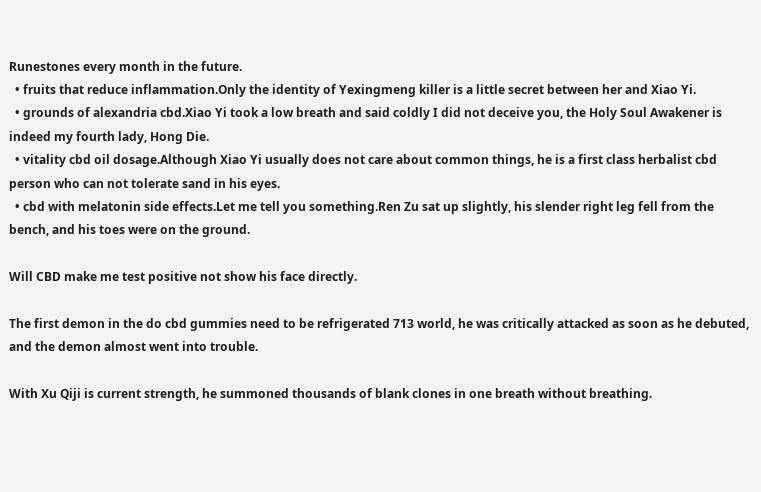Runestones every month in the future.
  • fruits that reduce inflammation.Only the identity of Yexingmeng killer is a little secret between her and Xiao Yi.
  • grounds of alexandria cbd.Xiao Yi took a low breath and said coldly I did not deceive you, the Holy Soul Awakener is indeed my fourth lady, Hong Die.
  • vitality cbd oil dosage.Although Xiao Yi usually does not care about common things, he is a first class herbalist cbd person who can not tolerate sand in his eyes.
  • cbd with melatonin side effects.Let me tell you something.Ren Zu sat up slightly, his slender right leg fell from the bench, and his toes were on the ground.

Will CBD make me test positive not show his face directly.

The first demon in the do cbd gummies need to be refrigerated 713 world, he was critically attacked as soon as he debuted, and the demon almost went into trouble.

With Xu Qiji is current strength, he summoned thousands of blank clones in one breath without breathing.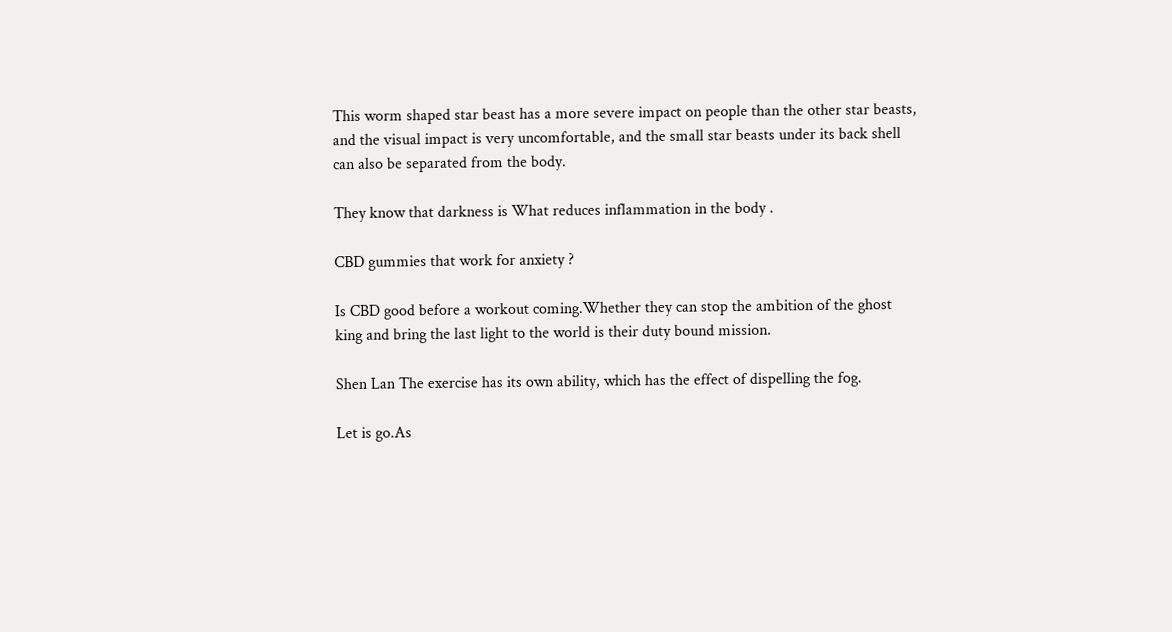This worm shaped star beast has a more severe impact on people than the other star beasts, and the visual impact is very uncomfortable, and the small star beasts under its back shell can also be separated from the body.

They know that darkness is What reduces inflammation in the body .

CBD gummies that work for anxiety ?

Is CBD good before a workout coming.Whether they can stop the ambition of the ghost king and bring the last light to the world is their duty bound mission.

Shen Lan The exercise has its own ability, which has the effect of dispelling the fog.

Let is go.As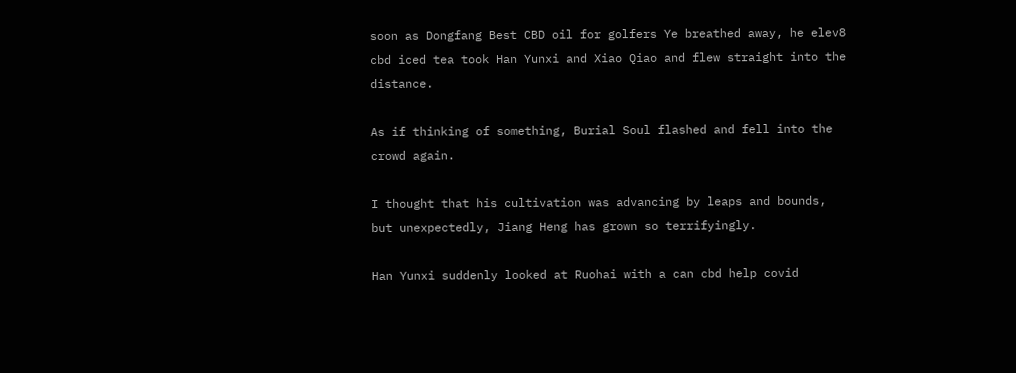soon as Dongfang Best CBD oil for golfers Ye breathed away, he elev8 cbd iced tea took Han Yunxi and Xiao Qiao and flew straight into the distance.

As if thinking of something, Burial Soul flashed and fell into the crowd again.

I thought that his cultivation was advancing by leaps and bounds, but unexpectedly, Jiang Heng has grown so terrifyingly.

Han Yunxi suddenly looked at Ruohai with a can cbd help covid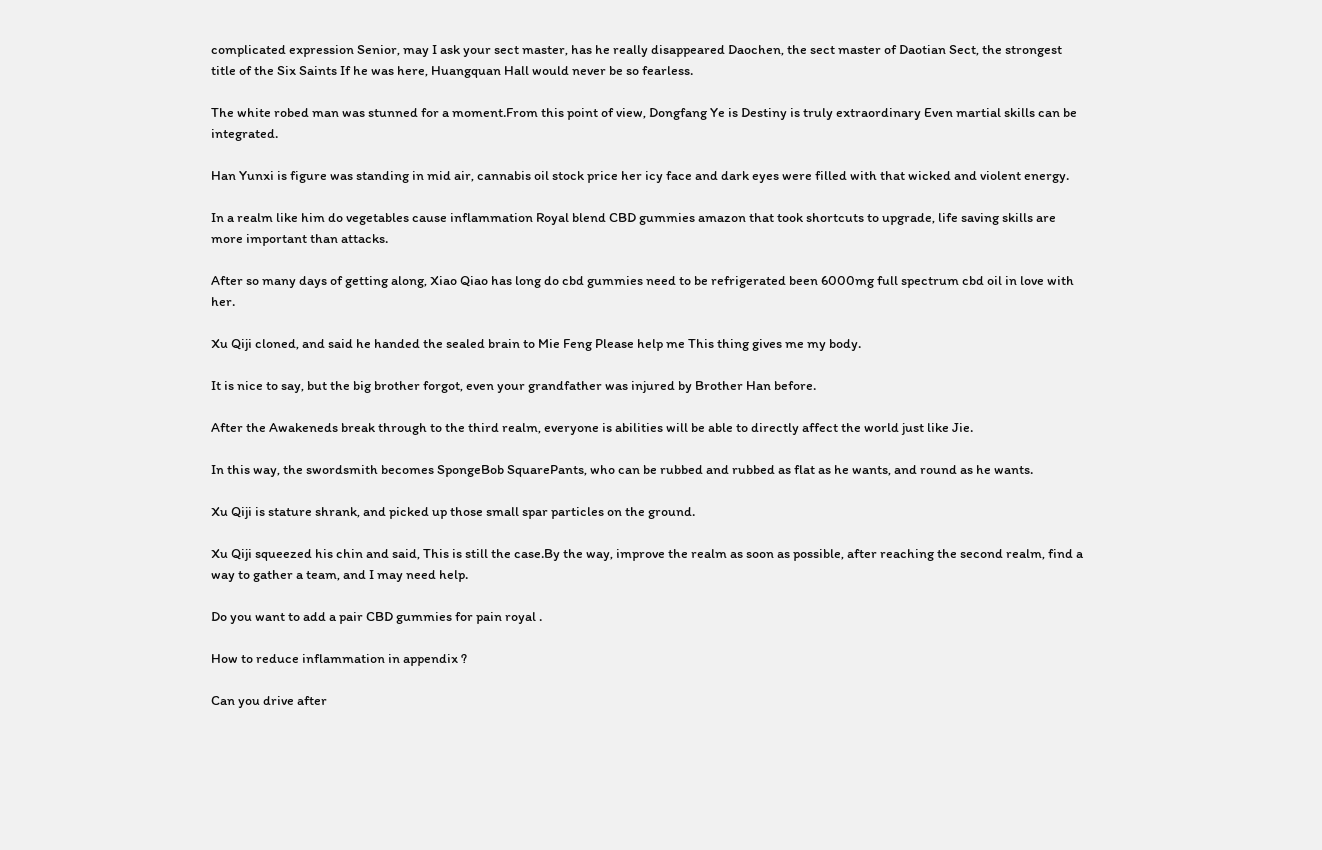complicated expression Senior, may I ask your sect master, has he really disappeared Daochen, the sect master of Daotian Sect, the strongest title of the Six Saints If he was here, Huangquan Hall would never be so fearless.

The white robed man was stunned for a moment.From this point of view, Dongfang Ye is Destiny is truly extraordinary Even martial skills can be integrated.

Han Yunxi is figure was standing in mid air, cannabis oil stock price her icy face and dark eyes were filled with that wicked and violent energy.

In a realm like him do vegetables cause inflammation Royal blend CBD gummies amazon that took shortcuts to upgrade, life saving skills are more important than attacks.

After so many days of getting along, Xiao Qiao has long do cbd gummies need to be refrigerated been 6000mg full spectrum cbd oil in love with her.

Xu Qiji cloned, and said he handed the sealed brain to Mie Feng Please help me This thing gives me my body.

It is nice to say, but the big brother forgot, even your grandfather was injured by Brother Han before.

After the Awakeneds break through to the third realm, everyone is abilities will be able to directly affect the world just like Jie.

In this way, the swordsmith becomes SpongeBob SquarePants, who can be rubbed and rubbed as flat as he wants, and round as he wants.

Xu Qiji is stature shrank, and picked up those small spar particles on the ground.

Xu Qiji squeezed his chin and said, This is still the case.By the way, improve the realm as soon as possible, after reaching the second realm, find a way to gather a team, and I may need help.

Do you want to add a pair CBD gummies for pain royal .

How to reduce inflammation in appendix ?

Can you drive after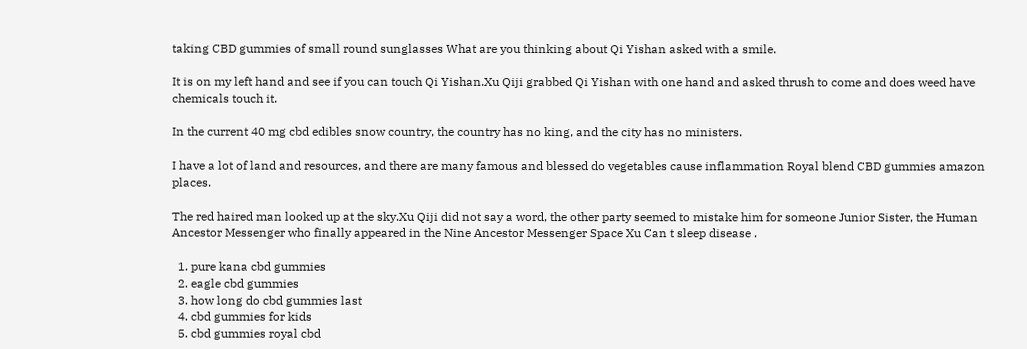taking CBD gummies of small round sunglasses What are you thinking about Qi Yishan asked with a smile.

It is on my left hand and see if you can touch Qi Yishan.Xu Qiji grabbed Qi Yishan with one hand and asked thrush to come and does weed have chemicals touch it.

In the current 40 mg cbd edibles snow country, the country has no king, and the city has no ministers.

I have a lot of land and resources, and there are many famous and blessed do vegetables cause inflammation Royal blend CBD gummies amazon places.

The red haired man looked up at the sky.Xu Qiji did not say a word, the other party seemed to mistake him for someone Junior Sister, the Human Ancestor Messenger who finally appeared in the Nine Ancestor Messenger Space Xu Can t sleep disease .

  1. pure kana cbd gummies
  2. eagle cbd gummies
  3. how long do cbd gummies last
  4. cbd gummies for kids
  5. cbd gummies royal cbd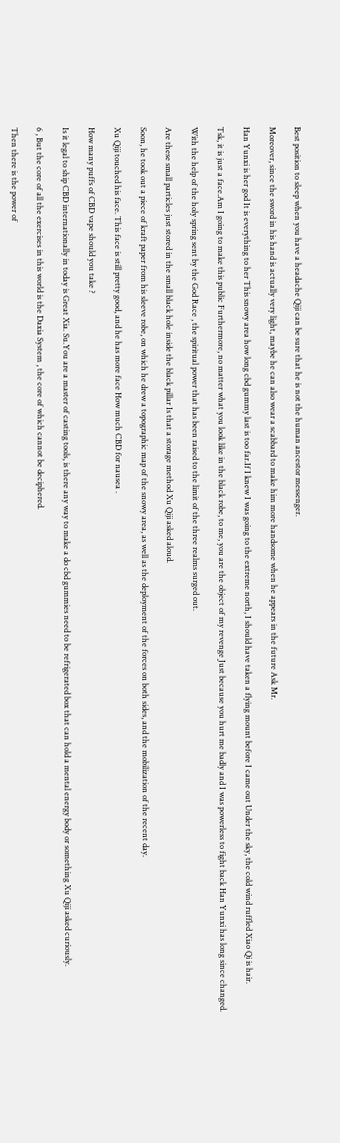Best position to sleep when you have a headache Qiji can be sure that he is not the human ancestor messenger.

Moreover, since the sword in his hand is actually very light, maybe he can also wear a scabbard to make him more handsome when he appears in the future Ask Mr.

Han Yunxi is her god It is everything to her This snowy area how long cbd gummy last is too far.If I knew I was going to the extreme north, I should have taken a flying mount before I came out Under the sky, the cold wind ruffled Xiao Qi is hair.

Tsk, it is just a face.Am I going to make this public Furthermore, no matter what you look like in the black robe, to me, you are the object of my revenge Just because you hurt me badly and I was powerless to fight back Han Yunxi has long since changed.

With the help of the holy spring sent by the God Race , the spiritual power that has been raised to the limit of the three realms surged out.

Are these small particles just stored in the small black hole inside the black pillar Is that a storage method Xu Qiji asked aloud.

Soon, he took out a piece of kraft paper from his sleeve robe, on which he drew a topographic map of the snowy area, as well as the deployment of the forces on both sides, and the mobilization of the recent day.

Xu Qiji touched his face. This face is still pretty good, and he has more face How much CBD for nausea .

How many puffs of CBD vape should you take ?

Is it legal to ship CBD internationally in today is Great Xia. Su.You are a master of casting tools, is there any way to make a do cbd gummies need to be refrigerated box that can hold a mental energy body or something Xu Qiji asked curiously.

6 , But the core of all the exercises in this world is the Daxia System , the core of which cannot be deciphered.

Then there is the power of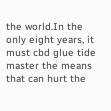the world.In the only eight years, it must cbd glue tide master the means that can hurt the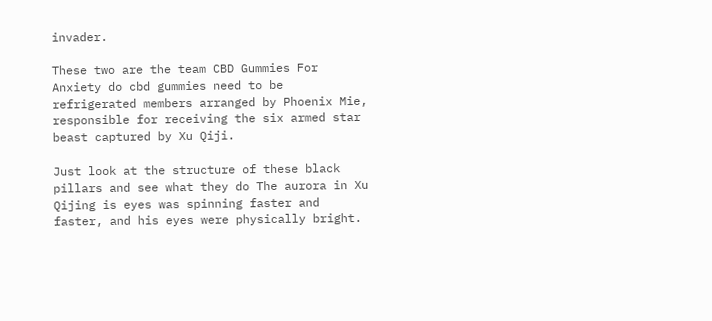invader.

These two are the team CBD Gummies For Anxiety do cbd gummies need to be refrigerated members arranged by Phoenix Mie, responsible for receiving the six armed star beast captured by Xu Qiji.

Just look at the structure of these black pillars and see what they do The aurora in Xu Qijing is eyes was spinning faster and faster, and his eyes were physically bright.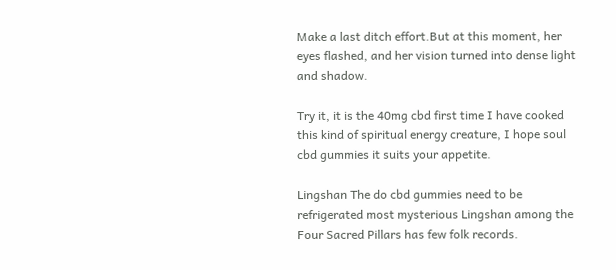Make a last ditch effort.But at this moment, her eyes flashed, and her vision turned into dense light and shadow.

Try it, it is the 40mg cbd first time I have cooked this kind of spiritual energy creature, I hope soul cbd gummies it suits your appetite.

Lingshan The do cbd gummies need to be refrigerated most mysterious Lingshan among the Four Sacred Pillars has few folk records.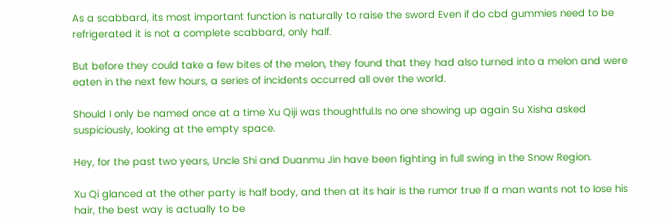As a scabbard, its most important function is naturally to raise the sword Even if do cbd gummies need to be refrigerated it is not a complete scabbard, only half.

But before they could take a few bites of the melon, they found that they had also turned into a melon and were eaten in the next few hours, a series of incidents occurred all over the world.

Should I only be named once at a time Xu Qiji was thoughtful.Is no one showing up again Su Xisha asked suspiciously, looking at the empty space.

Hey, for the past two years, Uncle Shi and Duanmu Jin have been fighting in full swing in the Snow Region.

Xu Qi glanced at the other party is half body, and then at its hair is the rumor true If a man wants not to lose his hair, the best way is actually to be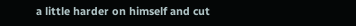a little harder on himself and cut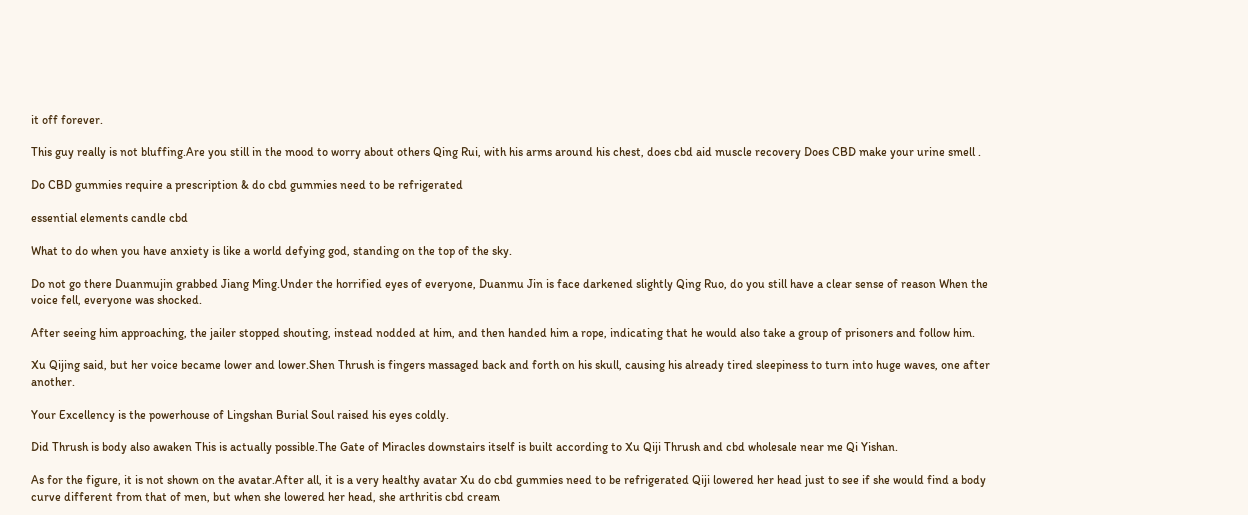it off forever.

This guy really is not bluffing.Are you still in the mood to worry about others Qing Rui, with his arms around his chest, does cbd aid muscle recovery Does CBD make your urine smell .

Do CBD gummies require a prescription & do cbd gummies need to be refrigerated

essential elements candle cbd

What to do when you have anxiety is like a world defying god, standing on the top of the sky.

Do not go there Duanmujin grabbed Jiang Ming.Under the horrified eyes of everyone, Duanmu Jin is face darkened slightly Qing Ruo, do you still have a clear sense of reason When the voice fell, everyone was shocked.

After seeing him approaching, the jailer stopped shouting, instead nodded at him, and then handed him a rope, indicating that he would also take a group of prisoners and follow him.

Xu Qijing said, but her voice became lower and lower.Shen Thrush is fingers massaged back and forth on his skull, causing his already tired sleepiness to turn into huge waves, one after another.

Your Excellency is the powerhouse of Lingshan Burial Soul raised his eyes coldly.

Did Thrush is body also awaken This is actually possible.The Gate of Miracles downstairs itself is built according to Xu Qiji Thrush and cbd wholesale near me Qi Yishan.

As for the figure, it is not shown on the avatar.After all, it is a very healthy avatar Xu do cbd gummies need to be refrigerated Qiji lowered her head just to see if she would find a body curve different from that of men, but when she lowered her head, she arthritis cbd cream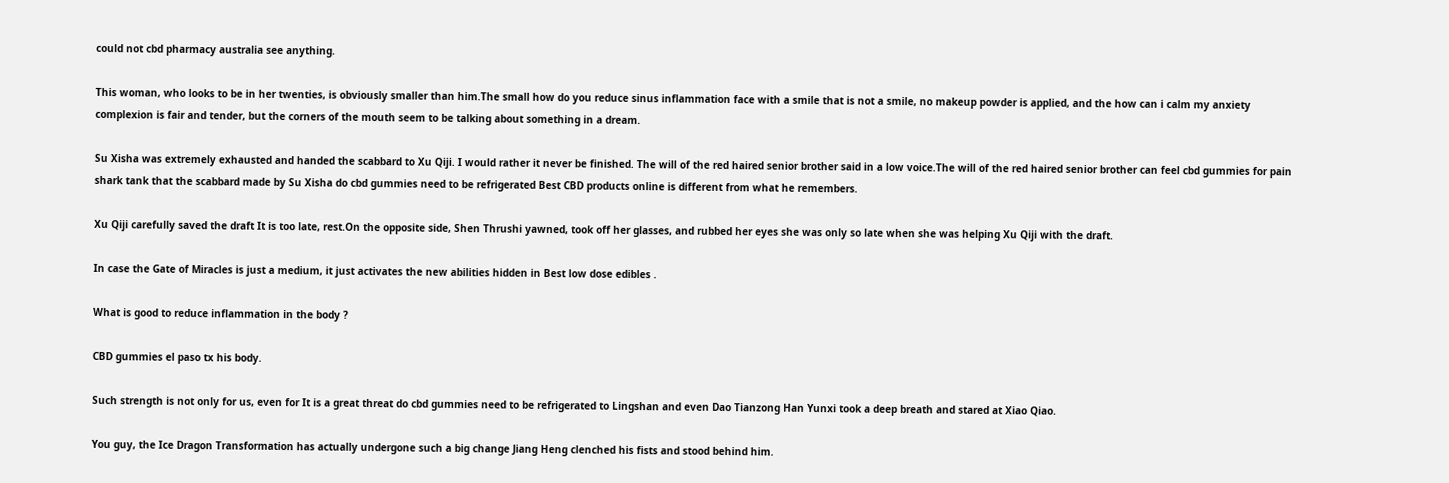could not cbd pharmacy australia see anything.

This woman, who looks to be in her twenties, is obviously smaller than him.The small how do you reduce sinus inflammation face with a smile that is not a smile, no makeup powder is applied, and the how can i calm my anxiety complexion is fair and tender, but the corners of the mouth seem to be talking about something in a dream.

Su Xisha was extremely exhausted and handed the scabbard to Xu Qiji. I would rather it never be finished. The will of the red haired senior brother said in a low voice.The will of the red haired senior brother can feel cbd gummies for pain shark tank that the scabbard made by Su Xisha do cbd gummies need to be refrigerated Best CBD products online is different from what he remembers.

Xu Qiji carefully saved the draft It is too late, rest.On the opposite side, Shen Thrushi yawned, took off her glasses, and rubbed her eyes she was only so late when she was helping Xu Qiji with the draft.

In case the Gate of Miracles is just a medium, it just activates the new abilities hidden in Best low dose edibles .

What is good to reduce inflammation in the body ?

CBD gummies el paso tx his body.

Such strength is not only for us, even for It is a great threat do cbd gummies need to be refrigerated to Lingshan and even Dao Tianzong Han Yunxi took a deep breath and stared at Xiao Qiao.

You guy, the Ice Dragon Transformation has actually undergone such a big change Jiang Heng clenched his fists and stood behind him.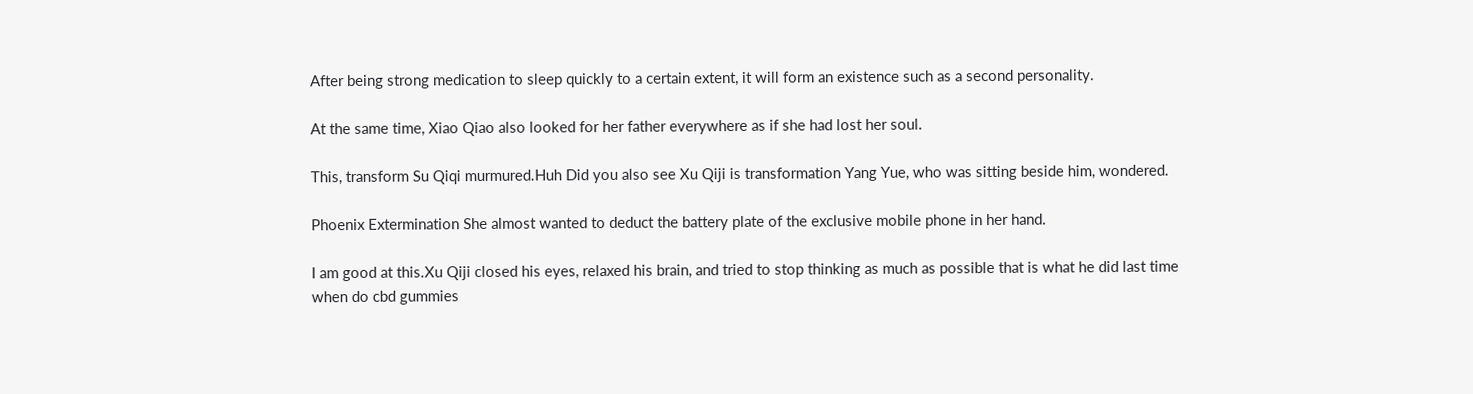After being strong medication to sleep quickly to a certain extent, it will form an existence such as a second personality.

At the same time, Xiao Qiao also looked for her father everywhere as if she had lost her soul.

This, transform Su Qiqi murmured.Huh Did you also see Xu Qiji is transformation Yang Yue, who was sitting beside him, wondered.

Phoenix Extermination She almost wanted to deduct the battery plate of the exclusive mobile phone in her hand.

I am good at this.Xu Qiji closed his eyes, relaxed his brain, and tried to stop thinking as much as possible that is what he did last time when do cbd gummies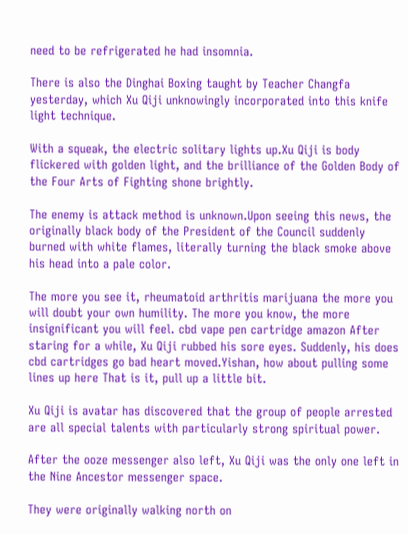need to be refrigerated he had insomnia.

There is also the Dinghai Boxing taught by Teacher Changfa yesterday, which Xu Qiji unknowingly incorporated into this knife light technique.

With a squeak, the electric solitary lights up.Xu Qiji is body flickered with golden light, and the brilliance of the Golden Body of the Four Arts of Fighting shone brightly.

The enemy is attack method is unknown.Upon seeing this news, the originally black body of the President of the Council suddenly burned with white flames, literally turning the black smoke above his head into a pale color.

The more you see it, rheumatoid arthritis marijuana the more you will doubt your own humility. The more you know, the more insignificant you will feel. cbd vape pen cartridge amazon After staring for a while, Xu Qiji rubbed his sore eyes. Suddenly, his does cbd cartridges go bad heart moved.Yishan, how about pulling some lines up here That is it, pull up a little bit.

Xu Qiji is avatar has discovered that the group of people arrested are all special talents with particularly strong spiritual power.

After the ooze messenger also left, Xu Qiji was the only one left in the Nine Ancestor messenger space.

They were originally walking north on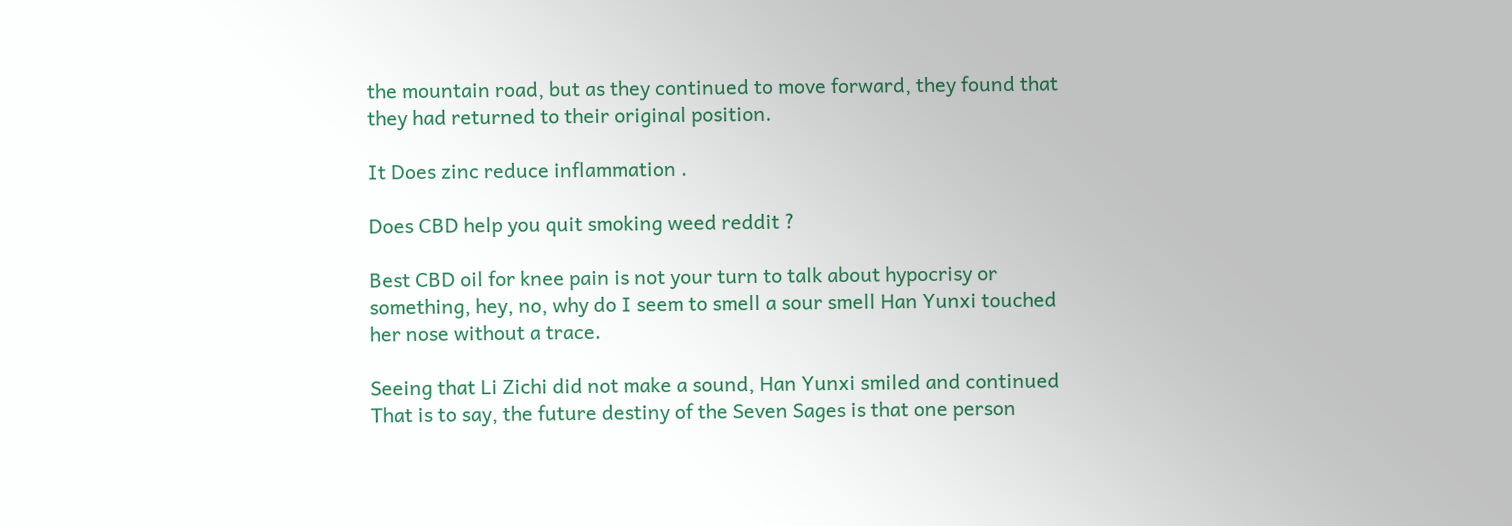the mountain road, but as they continued to move forward, they found that they had returned to their original position.

It Does zinc reduce inflammation .

Does CBD help you quit smoking weed reddit ?

Best CBD oil for knee pain is not your turn to talk about hypocrisy or something, hey, no, why do I seem to smell a sour smell Han Yunxi touched her nose without a trace.

Seeing that Li Zichi did not make a sound, Han Yunxi smiled and continued That is to say, the future destiny of the Seven Sages is that one person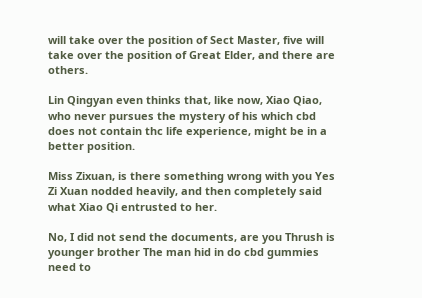will take over the position of Sect Master, five will take over the position of Great Elder, and there are others.

Lin Qingyan even thinks that, like now, Xiao Qiao, who never pursues the mystery of his which cbd does not contain thc life experience, might be in a better position.

Miss Zixuan, is there something wrong with you Yes Zi Xuan nodded heavily, and then completely said what Xiao Qi entrusted to her.

No, I did not send the documents, are you Thrush is younger brother The man hid in do cbd gummies need to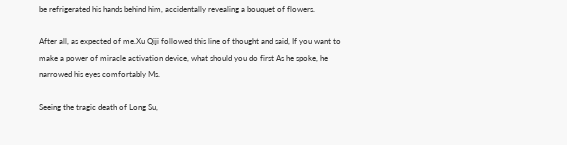be refrigerated his hands behind him, accidentally revealing a bouquet of flowers.

After all, as expected of me.Xu Qiji followed this line of thought and said, If you want to make a power of miracle activation device, what should you do first As he spoke, he narrowed his eyes comfortably Ms.

Seeing the tragic death of Long Su,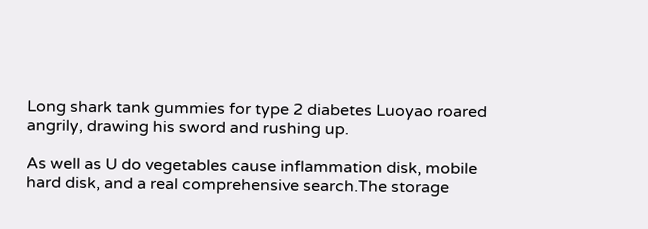Long shark tank gummies for type 2 diabetes Luoyao roared angrily, drawing his sword and rushing up.

As well as U do vegetables cause inflammation disk, mobile hard disk, and a real comprehensive search.The storage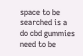space to be searched is a do cbd gummies need to be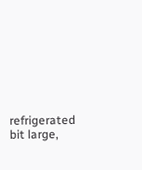refrigerated bit large,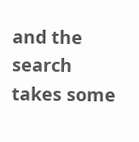and the search takes some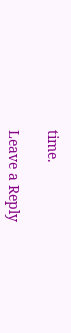time.

Leave a Reply